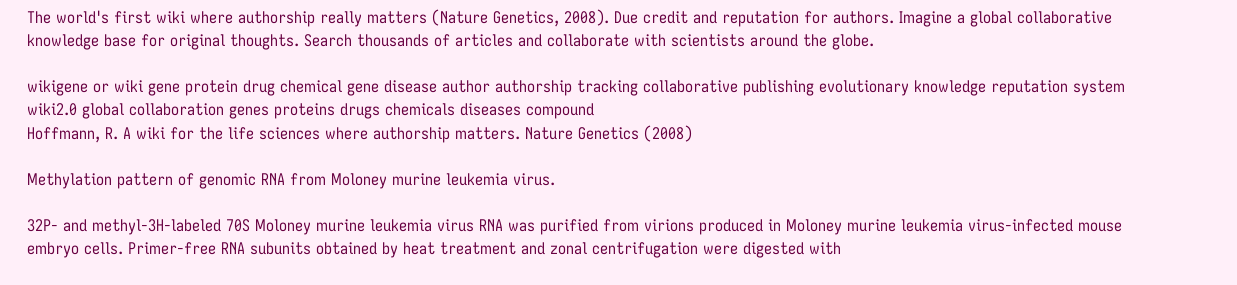The world's first wiki where authorship really matters (Nature Genetics, 2008). Due credit and reputation for authors. Imagine a global collaborative knowledge base for original thoughts. Search thousands of articles and collaborate with scientists around the globe.

wikigene or wiki gene protein drug chemical gene disease author authorship tracking collaborative publishing evolutionary knowledge reputation system wiki2.0 global collaboration genes proteins drugs chemicals diseases compound
Hoffmann, R. A wiki for the life sciences where authorship matters. Nature Genetics (2008)

Methylation pattern of genomic RNA from Moloney murine leukemia virus.

32P- and methyl-3H-labeled 70S Moloney murine leukemia virus RNA was purified from virions produced in Moloney murine leukemia virus-infected mouse embryo cells. Primer-free RNA subunits obtained by heat treatment and zonal centrifugation were digested with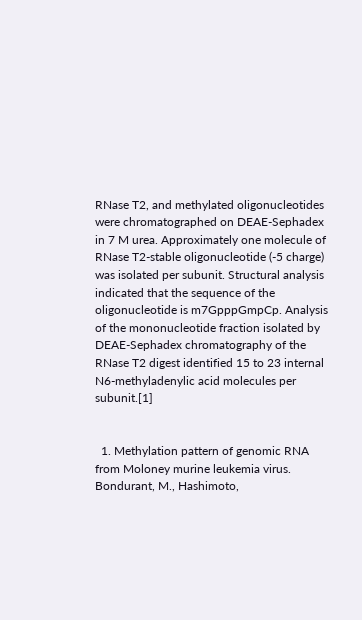RNase T2, and methylated oligonucleotides were chromatographed on DEAE-Sephadex in 7 M urea. Approximately one molecule of RNase T2-stable oligonucleotide (-5 charge) was isolated per subunit. Structural analysis indicated that the sequence of the oligonucleotide is m7GpppGmpCp. Analysis of the mononucleotide fraction isolated by DEAE-Sephadex chromatography of the RNase T2 digest identified 15 to 23 internal N6-methyladenylic acid molecules per subunit.[1]


  1. Methylation pattern of genomic RNA from Moloney murine leukemia virus. Bondurant, M., Hashimoto,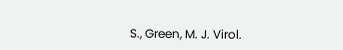S., Green, M. J. Virol.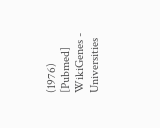(1976) [Pubmed]
WikiGenes - Universities